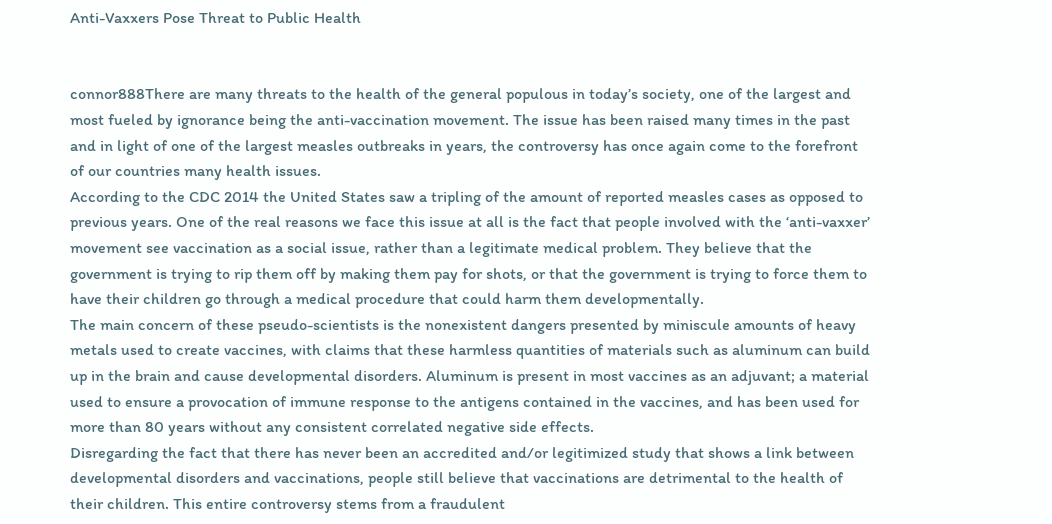Anti-Vaxxers Pose Threat to Public Health


connor888There are many threats to the health of the general populous in today’s society, one of the largest and most fueled by ignorance being the anti-vaccination movement. The issue has been raised many times in the past and in light of one of the largest measles outbreaks in years, the controversy has once again come to the forefront of our countries many health issues.
According to the CDC 2014 the United States saw a tripling of the amount of reported measles cases as opposed to previous years. One of the real reasons we face this issue at all is the fact that people involved with the ‘anti-vaxxer’ movement see vaccination as a social issue, rather than a legitimate medical problem. They believe that the government is trying to rip them off by making them pay for shots, or that the government is trying to force them to have their children go through a medical procedure that could harm them developmentally.
The main concern of these pseudo-scientists is the nonexistent dangers presented by miniscule amounts of heavy metals used to create vaccines, with claims that these harmless quantities of materials such as aluminum can build up in the brain and cause developmental disorders. Aluminum is present in most vaccines as an adjuvant; a material used to ensure a provocation of immune response to the antigens contained in the vaccines, and has been used for more than 80 years without any consistent correlated negative side effects.
Disregarding the fact that there has never been an accredited and/or legitimized study that shows a link between developmental disorders and vaccinations, people still believe that vaccinations are detrimental to the health of their children. This entire controversy stems from a fraudulent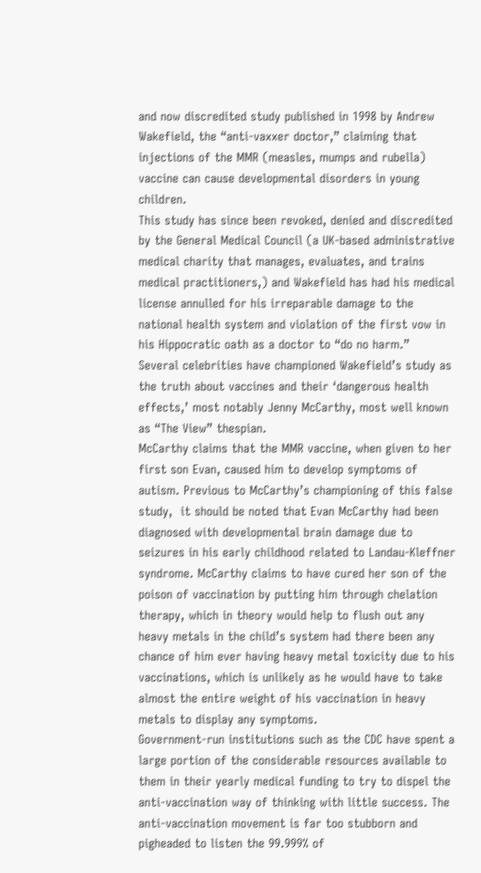and now discredited study published in 1998 by Andrew Wakefield, the “anti-vaxxer doctor,” claiming that injections of the MMR (measles, mumps and rubella) vaccine can cause developmental disorders in young children.
This study has since been revoked, denied and discredited by the General Medical Council (a UK-based administrative medical charity that manages, evaluates, and trains medical practitioners,) and Wakefield has had his medical license annulled for his irreparable damage to the national health system and violation of the first vow in his Hippocratic oath as a doctor to “do no harm.”
Several celebrities have championed Wakefield’s study as the truth about vaccines and their ‘dangerous health effects,’ most notably Jenny McCarthy, most well known as “The View” thespian.
McCarthy claims that the MMR vaccine, when given to her first son Evan, caused him to develop symptoms of autism. Previous to McCarthy’s championing of this false study,  it should be noted that Evan McCarthy had been diagnosed with developmental brain damage due to seizures in his early childhood related to Landau-Kleffner syndrome. McCarthy claims to have cured her son of the poison of vaccination by putting him through chelation therapy, which in theory would help to flush out any heavy metals in the child’s system had there been any chance of him ever having heavy metal toxicity due to his vaccinations, which is unlikely as he would have to take almost the entire weight of his vaccination in heavy metals to display any symptoms.
Government-run institutions such as the CDC have spent a large portion of the considerable resources available to them in their yearly medical funding to try to dispel the anti-vaccination way of thinking with little success. The anti-vaccination movement is far too stubborn and pigheaded to listen the 99.999% of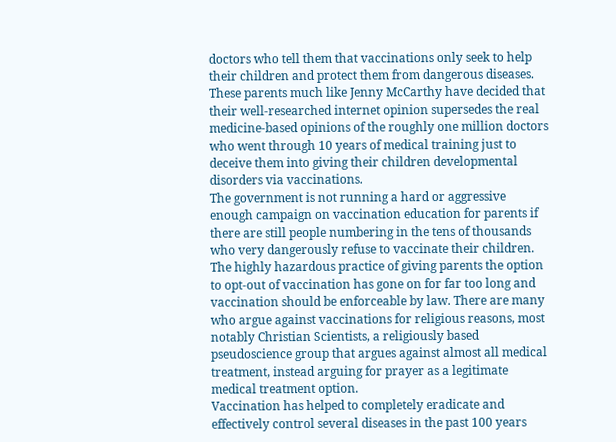doctors who tell them that vaccinations only seek to help their children and protect them from dangerous diseases. These parents much like Jenny McCarthy have decided that their well-researched internet opinion supersedes the real medicine-based opinions of the roughly one million doctors who went through 10 years of medical training just to deceive them into giving their children developmental disorders via vaccinations.
The government is not running a hard or aggressive enough campaign on vaccination education for parents if there are still people numbering in the tens of thousands who very dangerously refuse to vaccinate their children. The highly hazardous practice of giving parents the option to opt-out of vaccination has gone on for far too long and vaccination should be enforceable by law. There are many who argue against vaccinations for religious reasons, most notably Christian Scientists, a religiously based pseudoscience group that argues against almost all medical treatment, instead arguing for prayer as a legitimate medical treatment option.
Vaccination has helped to completely eradicate and effectively control several diseases in the past 100 years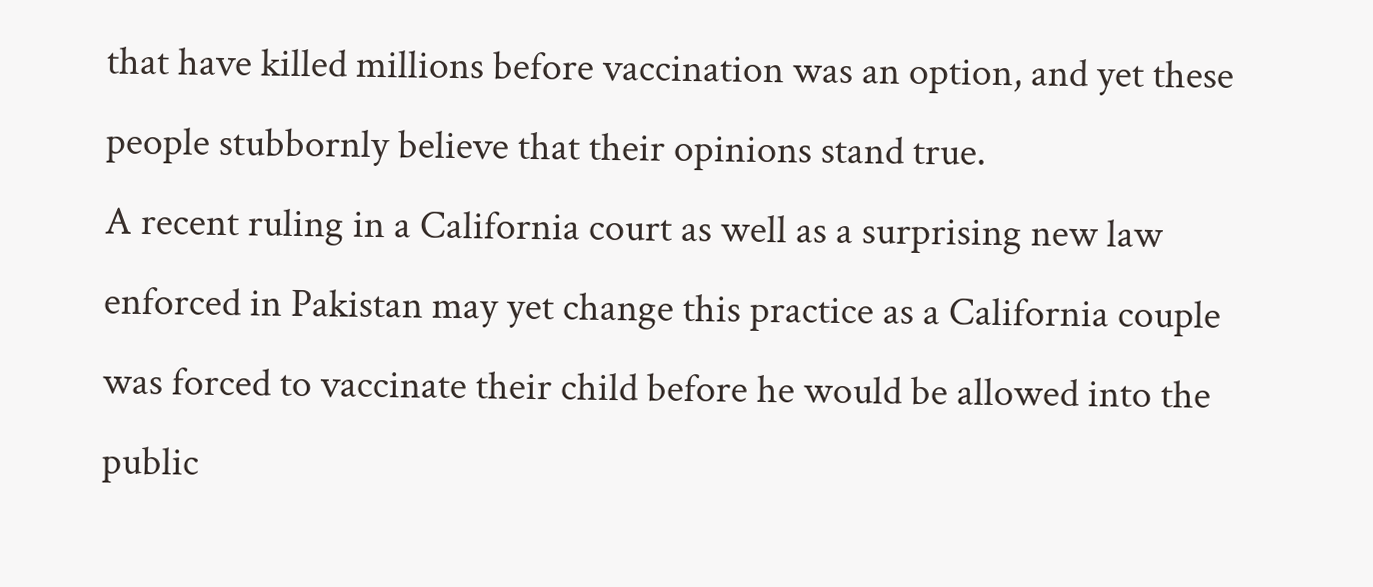that have killed millions before vaccination was an option, and yet these people stubbornly believe that their opinions stand true.
A recent ruling in a California court as well as a surprising new law enforced in Pakistan may yet change this practice as a California couple was forced to vaccinate their child before he would be allowed into the public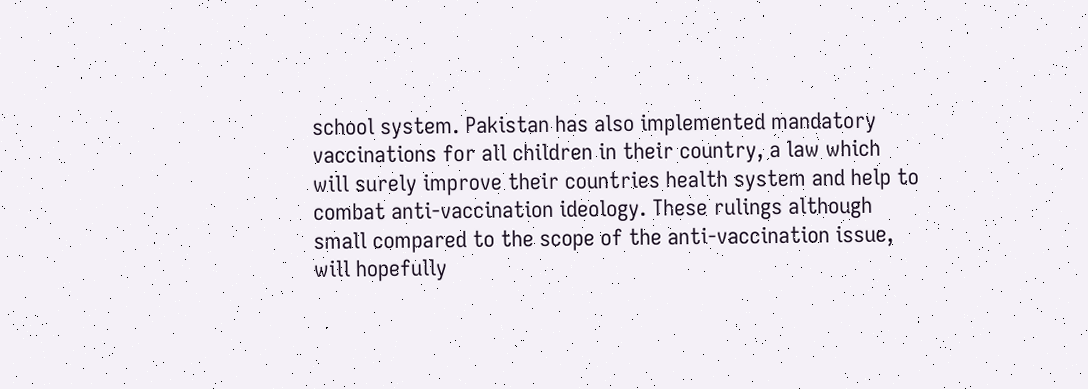school system. Pakistan has also implemented mandatory vaccinations for all children in their country, a law which will surely improve their countries health system and help to combat anti-vaccination ideology. These rulings although small compared to the scope of the anti-vaccination issue, will hopefully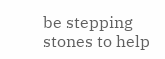be stepping stones to help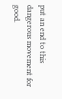put an end to this dangerous movement for good.